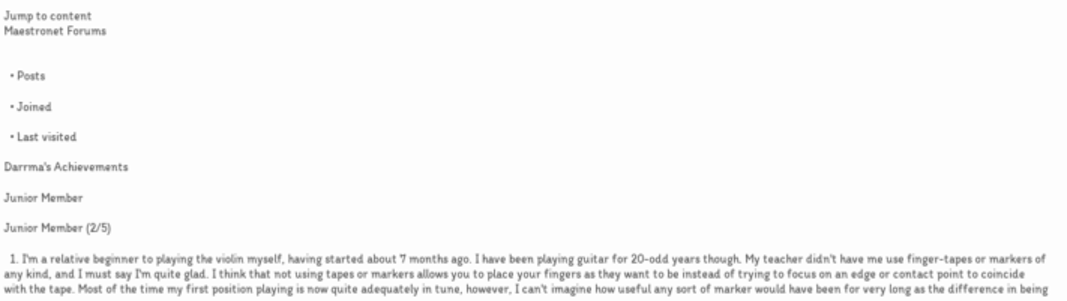Jump to content
Maestronet Forums


  • Posts

  • Joined

  • Last visited

Darrma's Achievements

Junior Member

Junior Member (2/5)

  1. I'm a relative beginner to playing the violin myself, having started about 7 months ago. I have been playing guitar for 20-odd years though. My teacher didn't have me use finger-tapes or markers of any kind, and I must say I'm quite glad. I think that not using tapes or markers allows you to place your fingers as they want to be instead of trying to focus on an edge or contact point to coincide with the tape. Most of the time my first position playing is now quite adequately in tune, however, I can't imagine how useful any sort of marker would have been for very long as the difference in being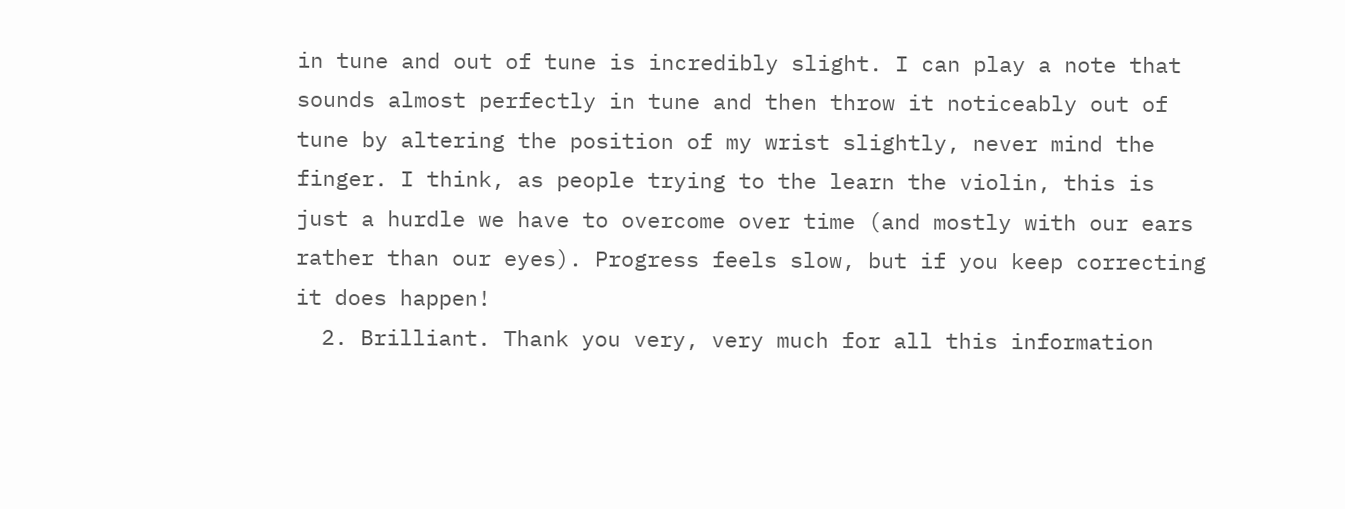in tune and out of tune is incredibly slight. I can play a note that sounds almost perfectly in tune and then throw it noticeably out of tune by altering the position of my wrist slightly, never mind the finger. I think, as people trying to the learn the violin, this is just a hurdle we have to overcome over time (and mostly with our ears rather than our eyes). Progress feels slow, but if you keep correcting it does happen!
  2. Brilliant. Thank you very, very much for all this information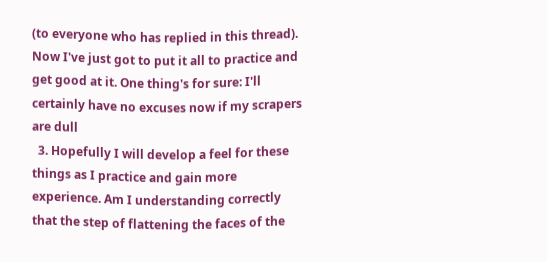(to everyone who has replied in this thread). Now I've just got to put it all to practice and get good at it. One thing's for sure: I'll certainly have no excuses now if my scrapers are dull
  3. Hopefully I will develop a feel for these things as I practice and gain more experience. Am I understanding correctly that the step of flattening the faces of the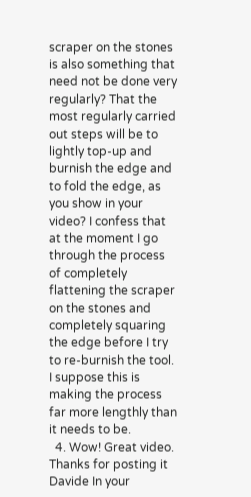scraper on the stones is also something that need not be done very regularly? That the most regularly carried out steps will be to lightly top-up and burnish the edge and to fold the edge, as you show in your video? I confess that at the moment I go through the process of completely flattening the scraper on the stones and completely squaring the edge before I try to re-burnish the tool. I suppose this is making the process far more lengthly than it needs to be.
  4. Wow! Great video. Thanks for posting it Davide In your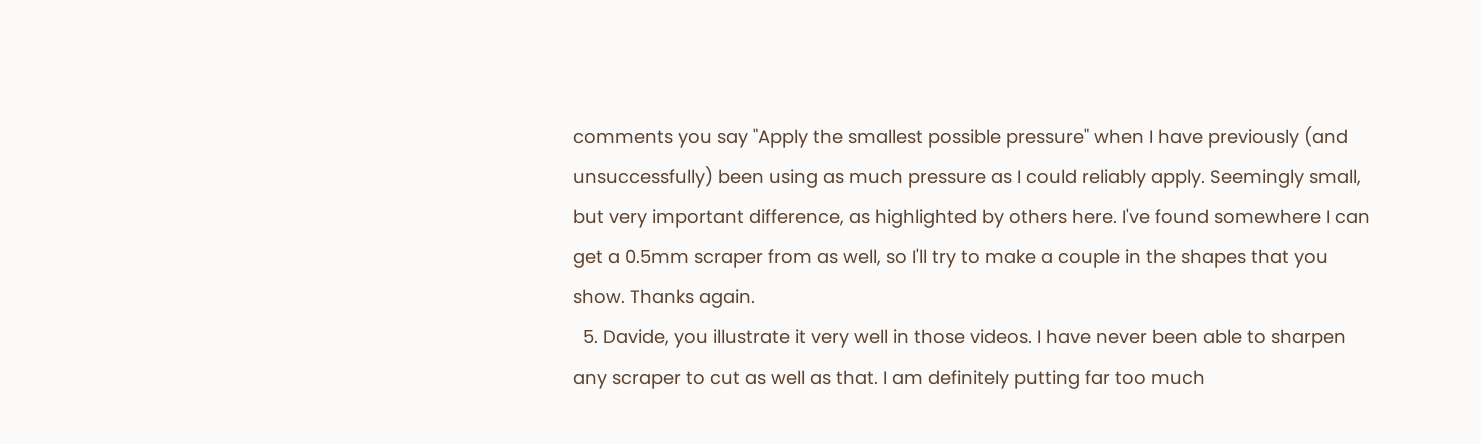comments you say "Apply the smallest possible pressure" when I have previously (and unsuccessfully) been using as much pressure as I could reliably apply. Seemingly small, but very important difference, as highlighted by others here. I've found somewhere I can get a 0.5mm scraper from as well, so I'll try to make a couple in the shapes that you show. Thanks again.
  5. Davide, you illustrate it very well in those videos. I have never been able to sharpen any scraper to cut as well as that. I am definitely putting far too much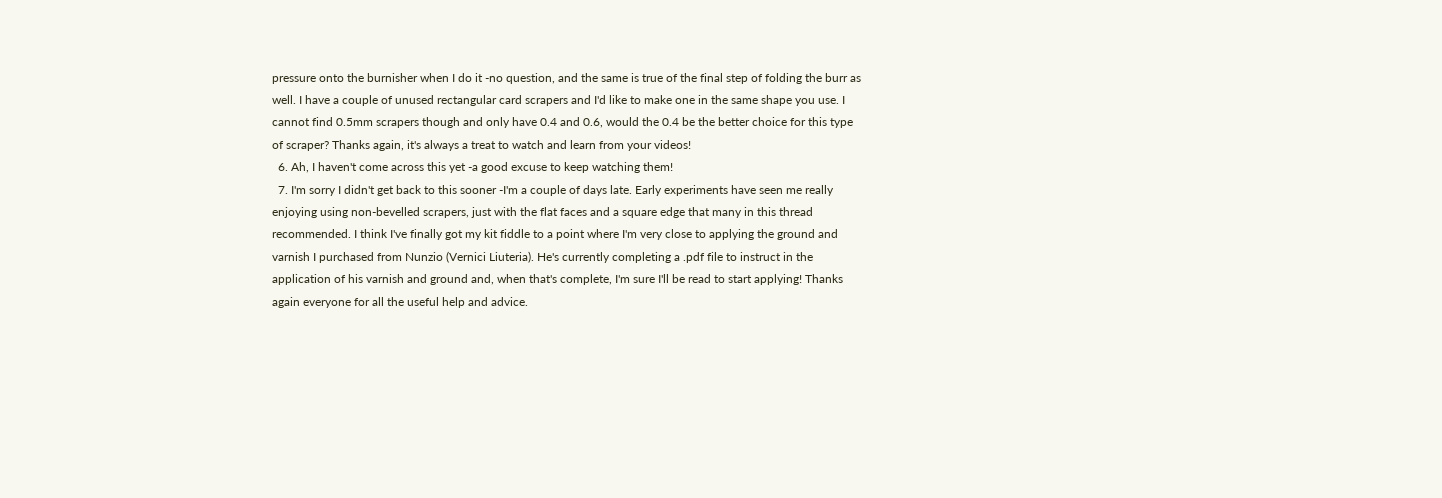pressure onto the burnisher when I do it -no question, and the same is true of the final step of folding the burr as well. I have a couple of unused rectangular card scrapers and I'd like to make one in the same shape you use. I cannot find 0.5mm scrapers though and only have 0.4 and 0.6, would the 0.4 be the better choice for this type of scraper? Thanks again, it's always a treat to watch and learn from your videos!
  6. Ah, I haven't come across this yet -a good excuse to keep watching them!
  7. I'm sorry I didn't get back to this sooner -I'm a couple of days late. Early experiments have seen me really enjoying using non-bevelled scrapers, just with the flat faces and a square edge that many in this thread recommended. I think I've finally got my kit fiddle to a point where I'm very close to applying the ground and varnish I purchased from Nunzio (Vernici Liuteria). He's currently completing a .pdf file to instruct in the application of his varnish and ground and, when that's complete, I'm sure I'll be read to start applying! Thanks again everyone for all the useful help and advice.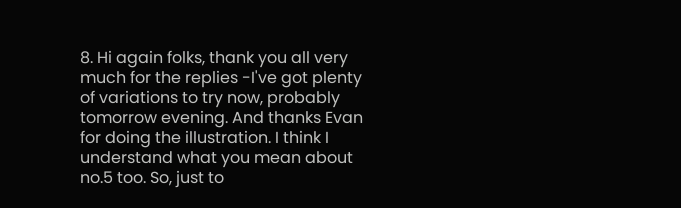8. Hi again folks, thank you all very much for the replies -I've got plenty of variations to try now, probably tomorrow evening. And thanks Evan for doing the illustration. I think I understand what you mean about no.5 too. So, just to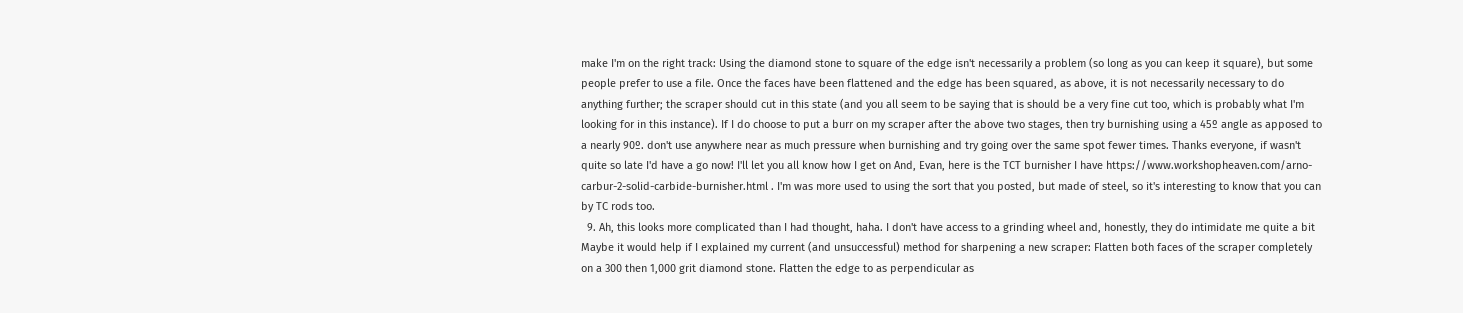make I'm on the right track: Using the diamond stone to square of the edge isn't necessarily a problem (so long as you can keep it square), but some people prefer to use a file. Once the faces have been flattened and the edge has been squared, as above, it is not necessarily necessary to do anything further; the scraper should cut in this state (and you all seem to be saying that is should be a very fine cut too, which is probably what I'm looking for in this instance). If I do choose to put a burr on my scraper after the above two stages, then try burnishing using a 45º angle as apposed to a nearly 90º. don't use anywhere near as much pressure when burnishing and try going over the same spot fewer times. Thanks everyone, if wasn't quite so late I'd have a go now! I'll let you all know how I get on And, Evan, here is the TCT burnisher I have https://www.workshopheaven.com/arno-carbur-2-solid-carbide-burnisher.html . I'm was more used to using the sort that you posted, but made of steel, so it's interesting to know that you can by TC rods too.
  9. Ah, this looks more complicated than I had thought, haha. I don't have access to a grinding wheel and, honestly, they do intimidate me quite a bit Maybe it would help if I explained my current (and unsuccessful) method for sharpening a new scraper: Flatten both faces of the scraper completely on a 300 then 1,000 grit diamond stone. Flatten the edge to as perpendicular as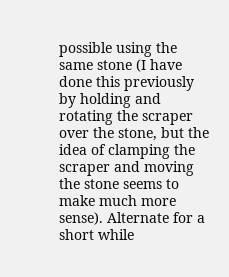possible using the same stone (I have done this previously by holding and rotating the scraper over the stone, but the idea of clamping the scraper and moving the stone seems to make much more sense). Alternate for a short while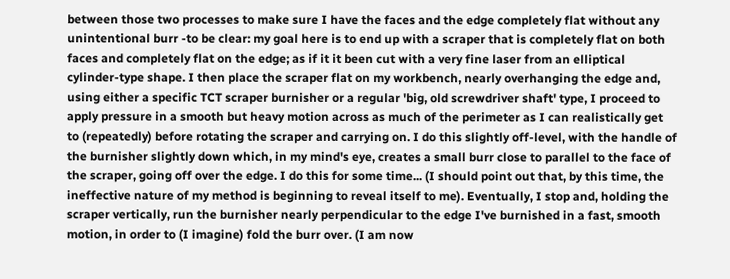between those two processes to make sure I have the faces and the edge completely flat without any unintentional burr -to be clear: my goal here is to end up with a scraper that is completely flat on both faces and completely flat on the edge; as if it it been cut with a very fine laser from an elliptical cylinder-type shape. I then place the scraper flat on my workbench, nearly overhanging the edge and, using either a specific TCT scraper burnisher or a regular 'big, old screwdriver shaft' type, I proceed to apply pressure in a smooth but heavy motion across as much of the perimeter as I can realistically get to (repeatedly) before rotating the scraper and carrying on. I do this slightly off-level, with the handle of the burnisher slightly down which, in my mind's eye, creates a small burr close to parallel to the face of the scraper, going off over the edge. I do this for some time... (I should point out that, by this time, the ineffective nature of my method is beginning to reveal itself to me). Eventually, I stop and, holding the scraper vertically, run the burnisher nearly perpendicular to the edge I've burnished in a fast, smooth motion, in order to (I imagine) fold the burr over. (I am now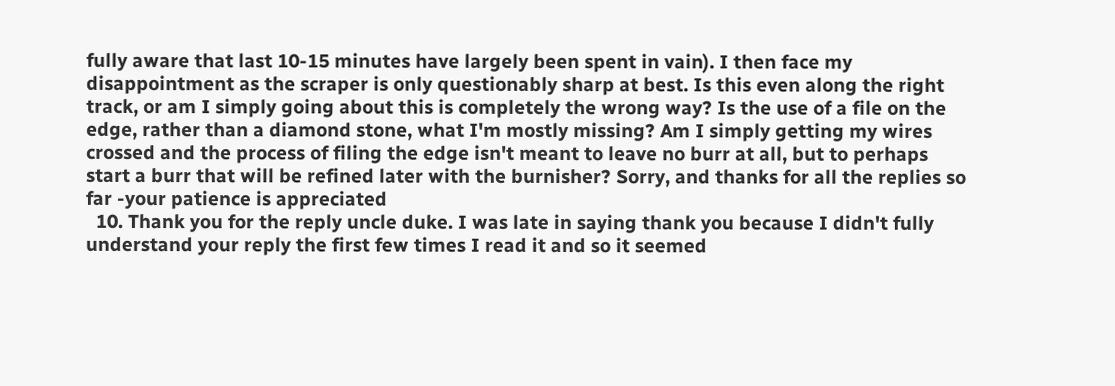fully aware that last 10-15 minutes have largely been spent in vain). I then face my disappointment as the scraper is only questionably sharp at best. Is this even along the right track, or am I simply going about this is completely the wrong way? Is the use of a file on the edge, rather than a diamond stone, what I'm mostly missing? Am I simply getting my wires crossed and the process of filing the edge isn't meant to leave no burr at all, but to perhaps start a burr that will be refined later with the burnisher? Sorry, and thanks for all the replies so far -your patience is appreciated
  10. Thank you for the reply uncle duke. I was late in saying thank you because I didn't fully understand your reply the first few times I read it and so it seemed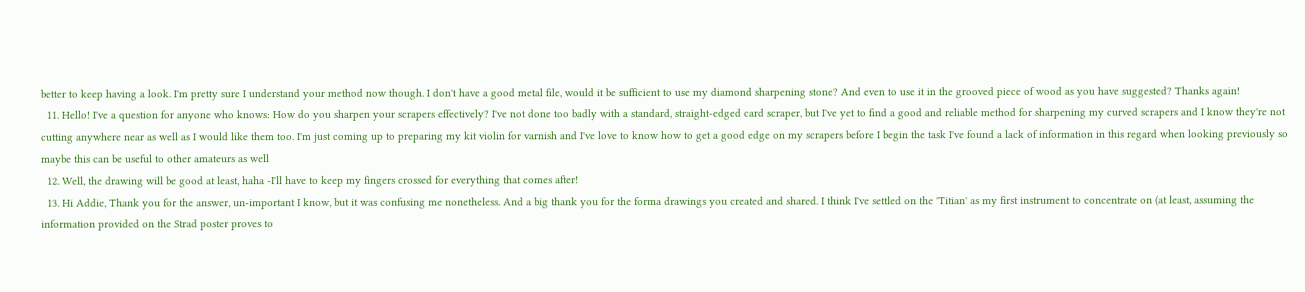better to keep having a look. I'm pretty sure I understand your method now though. I don't have a good metal file, would it be sufficient to use my diamond sharpening stone? And even to use it in the grooved piece of wood as you have suggested? Thanks again!
  11. Hello! I've a question for anyone who knows: How do you sharpen your scrapers effectively? I've not done too badly with a standard, straight-edged card scraper, but I've yet to find a good and reliable method for sharpening my curved scrapers and I know they're not cutting anywhere near as well as I would like them too. I'm just coming up to preparing my kit violin for varnish and I've love to know how to get a good edge on my scrapers before I begin the task I've found a lack of information in this regard when looking previously so maybe this can be useful to other amateurs as well
  12. Well, the drawing will be good at least, haha -I'll have to keep my fingers crossed for everything that comes after!
  13. Hi Addie, Thank you for the answer, un-important I know, but it was confusing me nonetheless. And a big thank you for the forma drawings you created and shared. I think I've settled on the 'Titian' as my first instrument to concentrate on (at least, assuming the information provided on the Strad poster proves to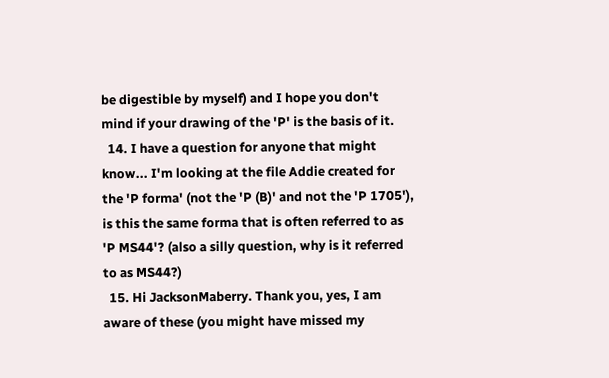be digestible by myself) and I hope you don't mind if your drawing of the 'P' is the basis of it.
  14. I have a question for anyone that might know... I'm looking at the file Addie created for the 'P forma' (not the 'P (B)' and not the 'P 1705'), is this the same forma that is often referred to as 'P MS44'? (also a silly question, why is it referred to as MS44?)
  15. Hi JacksonMaberry. Thank you, yes, I am aware of these (you might have missed my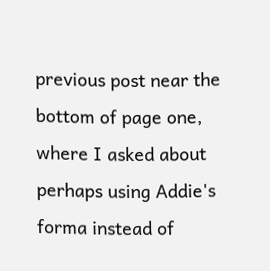previous post near the bottom of page one, where I asked about perhaps using Addie's forma instead of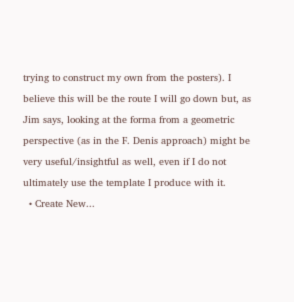trying to construct my own from the posters). I believe this will be the route I will go down but, as Jim says, looking at the forma from a geometric perspective (as in the F. Denis approach) might be very useful/insightful as well, even if I do not ultimately use the template I produce with it.
  • Create New...